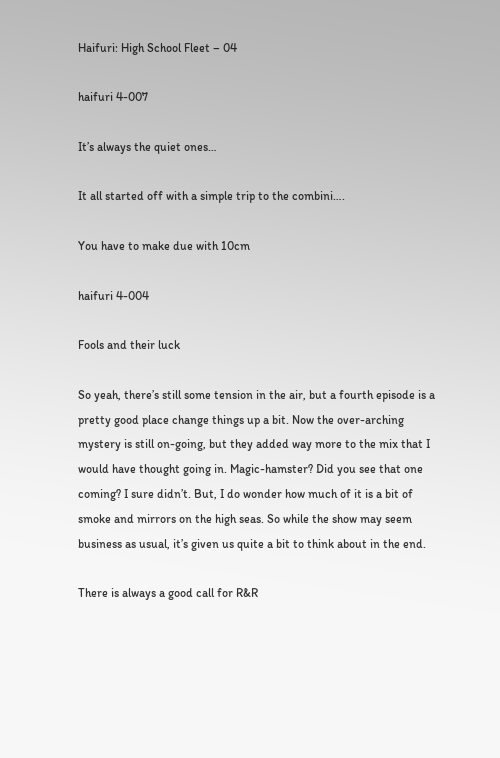Haifuri: High School Fleet – 04

haifuri 4-007

It’s always the quiet ones…

It all started off with a simple trip to the combini….

You have to make due with 10cm

haifuri 4-004

Fools and their luck

So yeah, there’s still some tension in the air, but a fourth episode is a pretty good place change things up a bit. Now the over-arching mystery is still on-going, but they added way more to the mix that I would have thought going in. Magic-hamster? Did you see that one coming? I sure didn’t. But, I do wonder how much of it is a bit of smoke and mirrors on the high seas. So while the show may seem business as usual, it’s given us quite a bit to think about in the end.

There is always a good call for R&R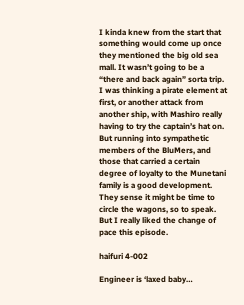I kinda knew from the start that something would come up once they mentioned the big old sea mall. It wasn’t going to be a “there and back again” sorta trip. I was thinking a pirate element at first, or another attack from another ship, with Mashiro really having to try the captain’s hat on. But running into sympathetic members of the BluMers, and those that carried a certain degree of loyalty to the Munetani family is a good development. They sense it might be time to circle the wagons, so to speak. But I really liked the change of pace this episode.

haifuri 4-002

Engineer is ‘laxed baby…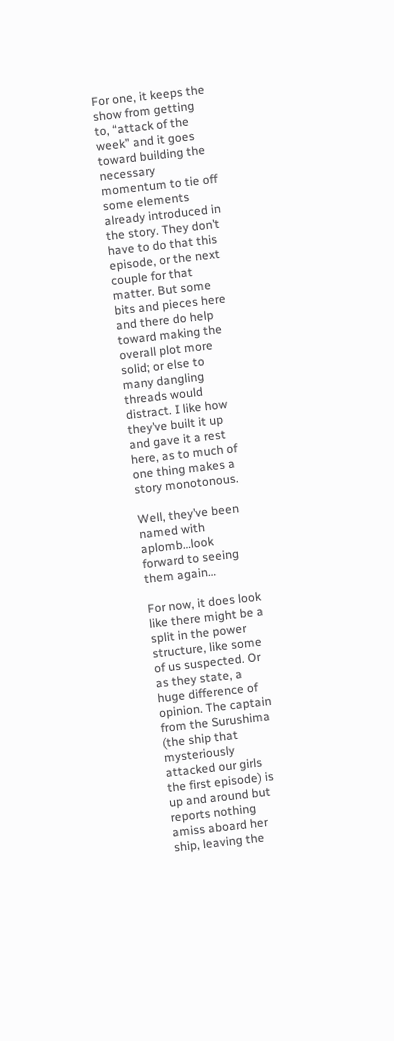For one, it keeps the show from getting to, “attack of the week” and it goes toward building the necessary momentum to tie off some elements already introduced in the story. They don’t have to do that this episode, or the next couple for that matter. But some bits and pieces here and there do help toward making the overall plot more solid; or else to many dangling threads would distract. I like how they’ve built it up and gave it a rest here, as to much of one thing makes a story monotonous.

Well, they’ve been named with aplomb…look forward to seeing them again…

For now, it does look like there might be a split in the power structure, like some of us suspected. Or as they state, a huge difference of opinion. The captain from the Surushima (the ship that mysteriously attacked our girls the first episode) is up and around but reports nothing amiss aboard her ship, leaving the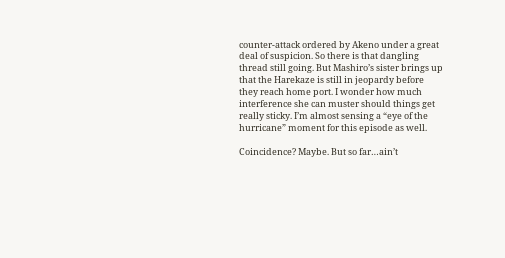counter-attack ordered by Akeno under a great deal of suspicion. So there is that dangling thread still going. But Mashiro’s sister brings up that the Harekaze is still in jeopardy before they reach home port. I wonder how much interference she can muster should things get really sticky. I’m almost sensing a “eye of the hurricane” moment for this episode as well.

Coincidence? Maybe. But so far…ain’t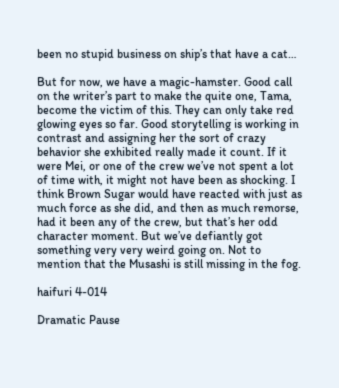been no stupid business on ship’s that have a cat…

But for now, we have a magic-hamster. Good call on the writer’s part to make the quite one, Tama, become the victim of this. They can only take red glowing eyes so far. Good storytelling is working in contrast and assigning her the sort of crazy behavior she exhibited really made it count. If it were Mei, or one of the crew we’ve not spent a lot of time with, it might not have been as shocking. I think Brown Sugar would have reacted with just as much force as she did, and then as much remorse, had it been any of the crew, but that’s her odd character moment. But we’ve defiantly got something very very weird going on. Not to mention that the Musashi is still missing in the fog.

haifuri 4-014

Dramatic Pause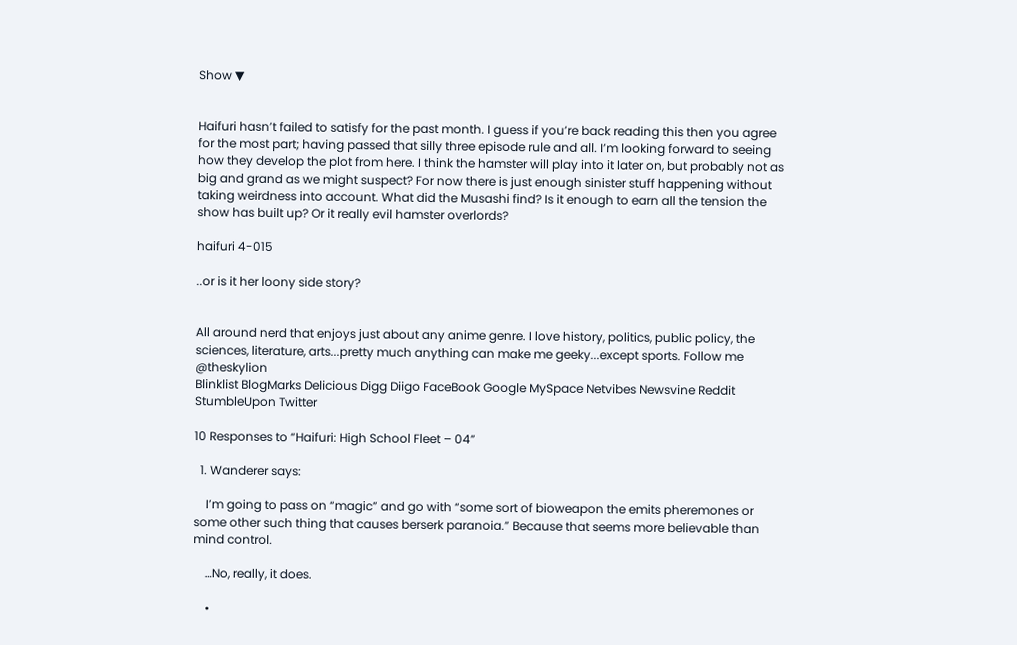Show ▼


Haifuri hasn’t failed to satisfy for the past month. I guess if you’re back reading this then you agree for the most part; having passed that silly three episode rule and all. I’m looking forward to seeing how they develop the plot from here. I think the hamster will play into it later on, but probably not as big and grand as we might suspect? For now there is just enough sinister stuff happening without taking weirdness into account. What did the Musashi find? Is it enough to earn all the tension the show has built up? Or it really evil hamster overlords?

haifuri 4-015

..or is it her loony side story?


All around nerd that enjoys just about any anime genre. I love history, politics, public policy, the sciences, literature, arts...pretty much anything can make me geeky...except sports. Follow me @theskylion
Blinklist BlogMarks Delicious Digg Diigo FaceBook Google MySpace Netvibes Newsvine Reddit StumbleUpon Twitter

10 Responses to “Haifuri: High School Fleet – 04”

  1. Wanderer says:

    I’m going to pass on “magic” and go with “some sort of bioweapon the emits pheremones or some other such thing that causes berserk paranoia.” Because that seems more believable than mind control.

    …No, really, it does.

    •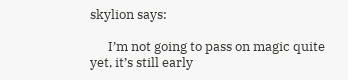skylion says:

      I’m not going to pass on magic quite yet, it’s still early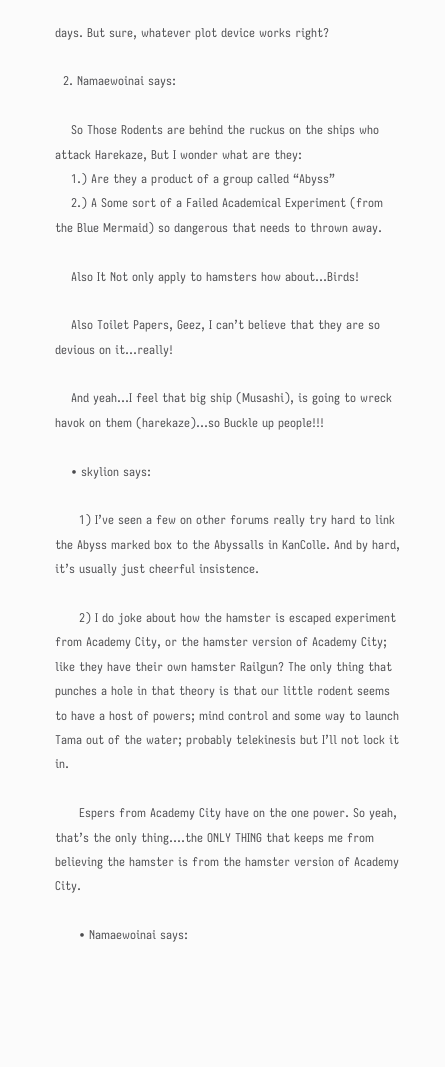days. But sure, whatever plot device works right?

  2. Namaewoinai says:

    So Those Rodents are behind the ruckus on the ships who attack Harekaze, But I wonder what are they:
    1.) Are they a product of a group called “Abyss”
    2.) A Some sort of a Failed Academical Experiment (from the Blue Mermaid) so dangerous that needs to thrown away.

    Also It Not only apply to hamsters how about…Birds!

    Also Toilet Papers, Geez, I can’t believe that they are so devious on it…really!

    And yeah…I feel that big ship (Musashi), is going to wreck havok on them (harekaze)…so Buckle up people!!!

    • skylion says:

      1) I’ve seen a few on other forums really try hard to link the Abyss marked box to the Abyssalls in KanColle. And by hard, it’s usually just cheerful insistence.

      2) I do joke about how the hamster is escaped experiment from Academy City, or the hamster version of Academy City; like they have their own hamster Railgun? The only thing that punches a hole in that theory is that our little rodent seems to have a host of powers; mind control and some way to launch Tama out of the water; probably telekinesis but I’ll not lock it in.

      Espers from Academy City have on the one power. So yeah, that’s the only thing….the ONLY THING that keeps me from believing the hamster is from the hamster version of Academy City.

      • Namaewoinai says: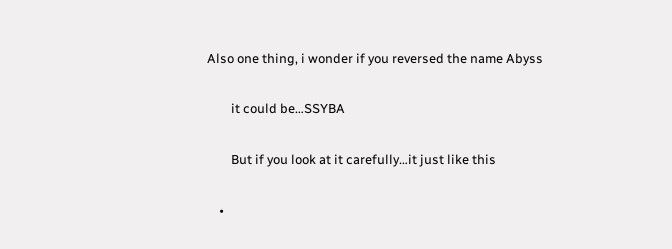Also one thing, i wonder if you reversed the name Abyss

        it could be…SSYBA

        But if you look at it carefully…it just like this

    •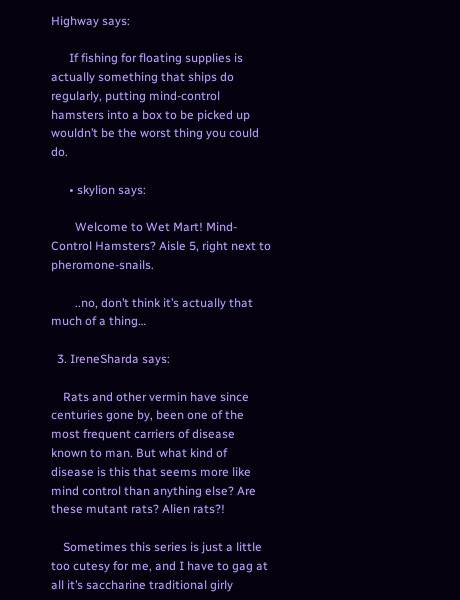Highway says:

      If fishing for floating supplies is actually something that ships do regularly, putting mind-control hamsters into a box to be picked up wouldn’t be the worst thing you could do.

      • skylion says:

        Welcome to Wet Mart! Mind-Control Hamsters? Aisle 5, right next to pheromone-snails.

        ..no, don’t think it’s actually that much of a thing…

  3. IreneSharda says:

    Rats and other vermin have since centuries gone by, been one of the most frequent carriers of disease known to man. But what kind of disease is this that seems more like mind control than anything else? Are these mutant rats? Alien rats?!

    Sometimes this series is just a little too cutesy for me, and I have to gag at all it’s saccharine traditional girly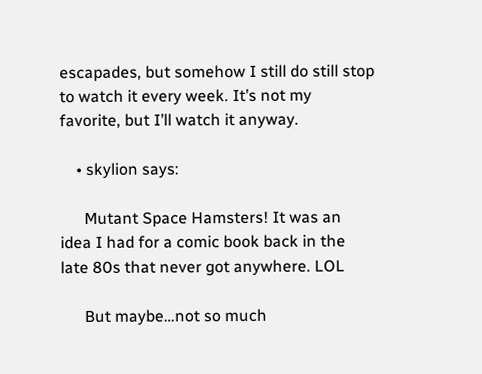escapades, but somehow I still do still stop to watch it every week. It’s not my favorite, but I’ll watch it anyway.

    • skylion says:

      Mutant Space Hamsters! It was an idea I had for a comic book back in the late 80s that never got anywhere. LOL

      But maybe…not so much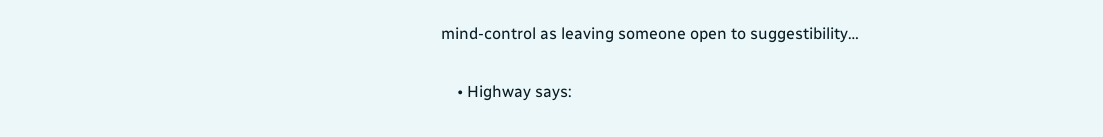mind-control as leaving someone open to suggestibility…

    • Highway says: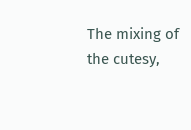The mixing of the cutesy,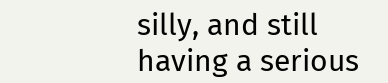silly, and still having a serious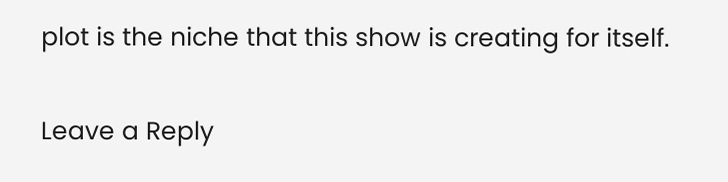plot is the niche that this show is creating for itself.

Leave a Reply